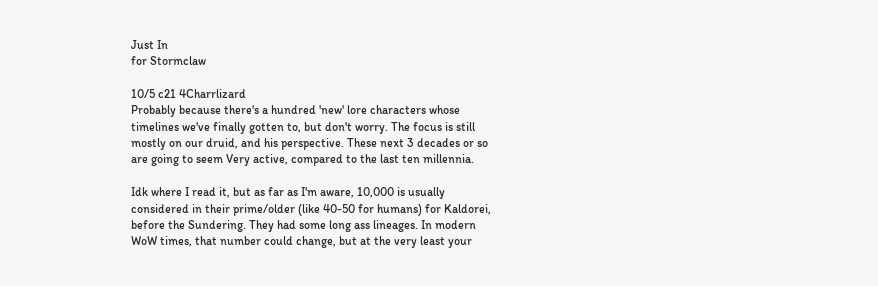Just In
for Stormclaw

10/5 c21 4Charrlizard
Probably because there's a hundred 'new' lore characters whose timelines we've finally gotten to, but don't worry. The focus is still mostly on our druid, and his perspective. These next 3 decades or so are going to seem Very active, compared to the last ten millennia.

Idk where I read it, but as far as I'm aware, 10,000 is usually considered in their prime/older (like 40-50 for humans) for Kaldorei, before the Sundering. They had some long ass lineages. In modern WoW times, that number could change, but at the very least your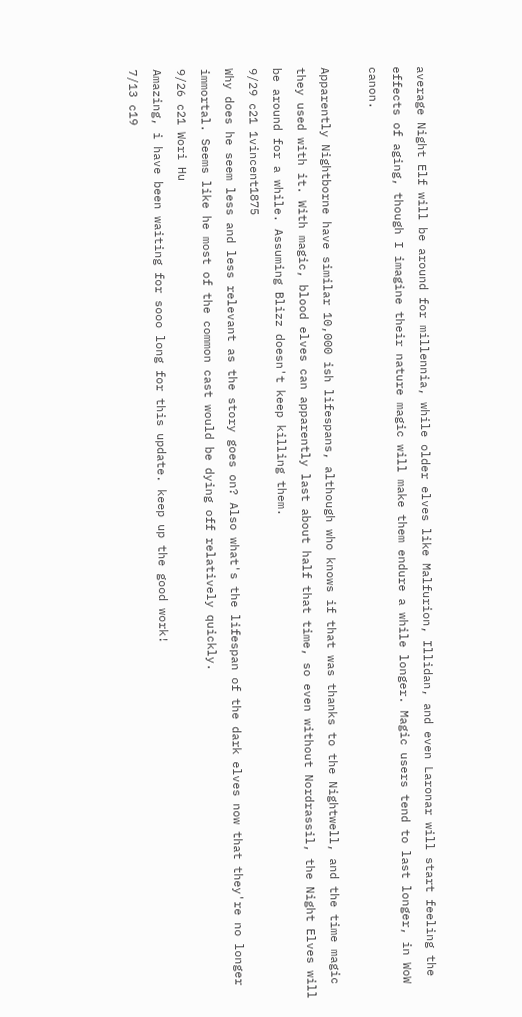average Night Elf will be around for millennia, while older elves like Malfurion, Illidan, and even Laronar will start feeling the effects of aging, though I imagine their nature magic will make them endure a while longer. Magic users tend to last longer, in WoW canon.

Apparently Nightborne have similar 10,000 ish lifespans, although who knows if that was thanks to the Nightwell, and the time magic they used with it. With magic, blood elves can apparently last about half that time, so even without Nordrassil, the Night Elves will be around for a while. Assuming Blizz doesn't keep killing them.
9/29 c21 1vincent1875
Why does he seem less and less relevant as the story goes on? Also what's the lifespan of the dark elves now that they're no longer immortal. Seems like he most of the common cast would be dying off relatively quickly.
9/26 c21 Wori Hu
Amazing, i have been waiting for sooo long for this update. keep up the good work!
7/13 c19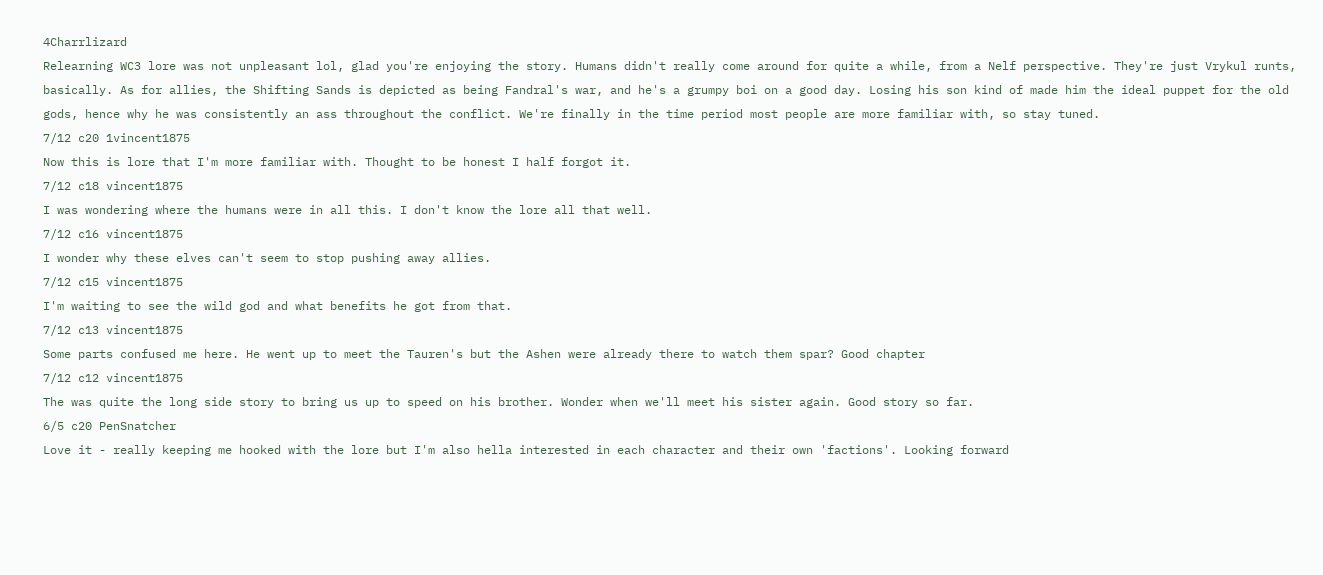4Charrlizard
Relearning WC3 lore was not unpleasant lol, glad you're enjoying the story. Humans didn't really come around for quite a while, from a Nelf perspective. They're just Vrykul runts, basically. As for allies, the Shifting Sands is depicted as being Fandral's war, and he's a grumpy boi on a good day. Losing his son kind of made him the ideal puppet for the old gods, hence why he was consistently an ass throughout the conflict. We're finally in the time period most people are more familiar with, so stay tuned.
7/12 c20 1vincent1875
Now this is lore that I'm more familiar with. Thought to be honest I half forgot it.
7/12 c18 vincent1875
I was wondering where the humans were in all this. I don't know the lore all that well.
7/12 c16 vincent1875
I wonder why these elves can't seem to stop pushing away allies.
7/12 c15 vincent1875
I'm waiting to see the wild god and what benefits he got from that.
7/12 c13 vincent1875
Some parts confused me here. He went up to meet the Tauren's but the Ashen were already there to watch them spar? Good chapter
7/12 c12 vincent1875
The was quite the long side story to bring us up to speed on his brother. Wonder when we'll meet his sister again. Good story so far.
6/5 c20 PenSnatcher
Love it - really keeping me hooked with the lore but I'm also hella interested in each character and their own 'factions'. Looking forward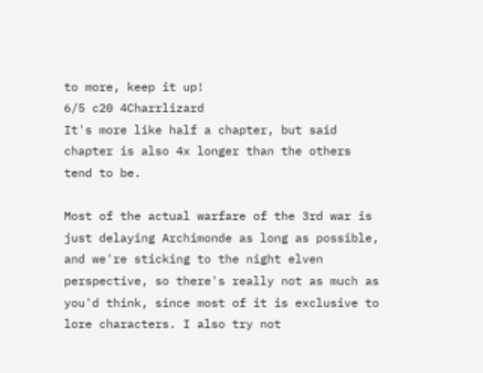to more, keep it up!
6/5 c20 4Charrlizard
It's more like half a chapter, but said chapter is also 4x longer than the others tend to be.

Most of the actual warfare of the 3rd war is just delaying Archimonde as long as possible, and we're sticking to the night elven perspective, so there's really not as much as you'd think, since most of it is exclusive to lore characters. I also try not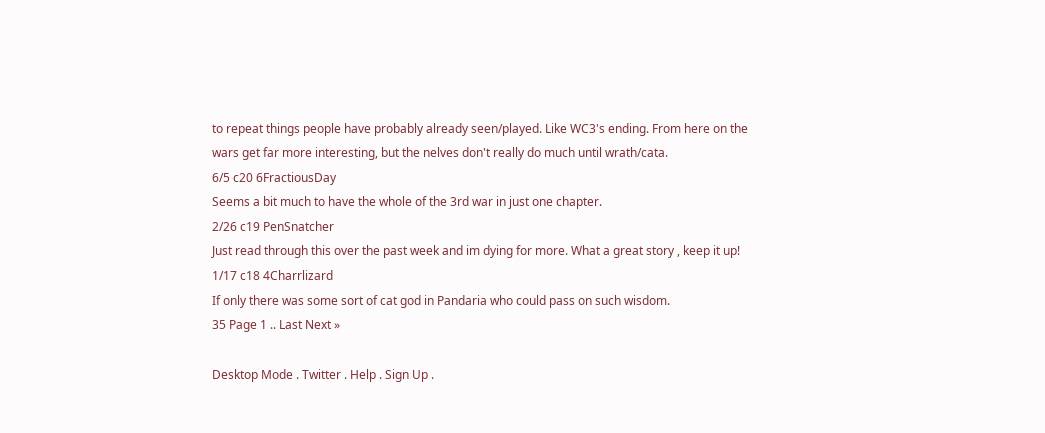to repeat things people have probably already seen/played. Like WC3's ending. From here on the wars get far more interesting, but the nelves don't really do much until wrath/cata.
6/5 c20 6FractiousDay
Seems a bit much to have the whole of the 3rd war in just one chapter.
2/26 c19 PenSnatcher
Just read through this over the past week and im dying for more. What a great story , keep it up!
1/17 c18 4Charrlizard
If only there was some sort of cat god in Pandaria who could pass on such wisdom.
35 Page 1 .. Last Next »

Desktop Mode . Twitter . Help . Sign Up .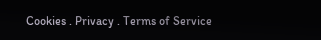Cookies . Privacy . Terms of Service